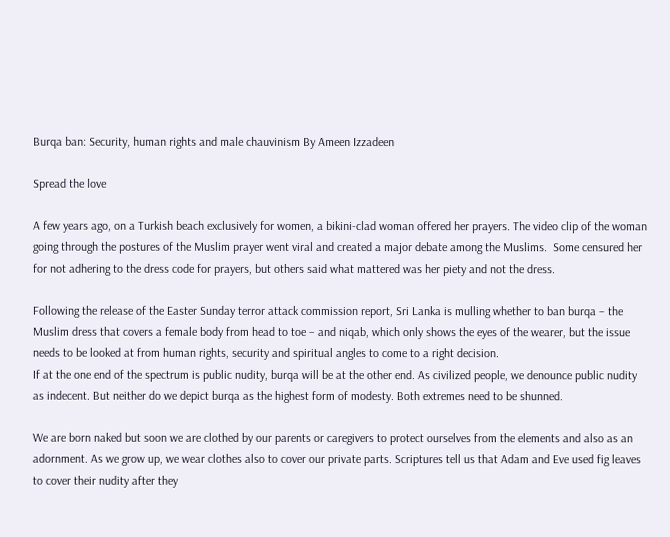Burqa ban: Security, human rights and male chauvinism By Ameen Izzadeen

Spread the love

A few years ago, on a Turkish beach exclusively for women, a bikini-clad woman offered her prayers. The video clip of the woman going through the postures of the Muslim prayer went viral and created a major debate among the Muslims.  Some censured her for not adhering to the dress code for prayers, but others said what mattered was her piety and not the dress.

Following the release of the Easter Sunday terror attack commission report, Sri Lanka is mulling whether to ban burqa – the Muslim dress that covers a female body from head to toe – and niqab, which only shows the eyes of the wearer, but the issue needs to be looked at from human rights, security and spiritual angles to come to a right decision.
If at the one end of the spectrum is public nudity, burqa will be at the other end. As civilized people, we denounce public nudity as indecent. But neither do we depict burqa as the highest form of modesty. Both extremes need to be shunned.

We are born naked but soon we are clothed by our parents or caregivers to protect ourselves from the elements and also as an adornment. As we grow up, we wear clothes also to cover our private parts. Scriptures tell us that Adam and Eve used fig leaves to cover their nudity after they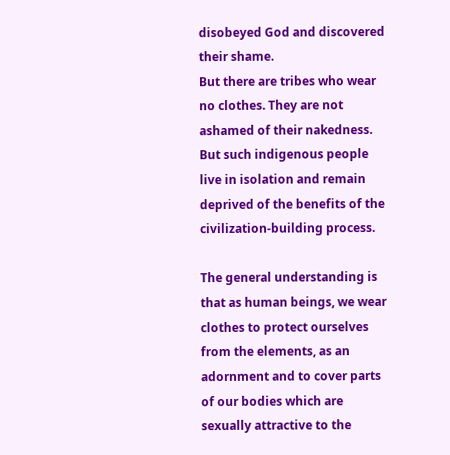disobeyed God and discovered their shame.
But there are tribes who wear no clothes. They are not ashamed of their nakedness. But such indigenous people live in isolation and remain deprived of the benefits of the civilization-building process.

The general understanding is that as human beings, we wear clothes to protect ourselves from the elements, as an adornment and to cover parts of our bodies which are sexually attractive to the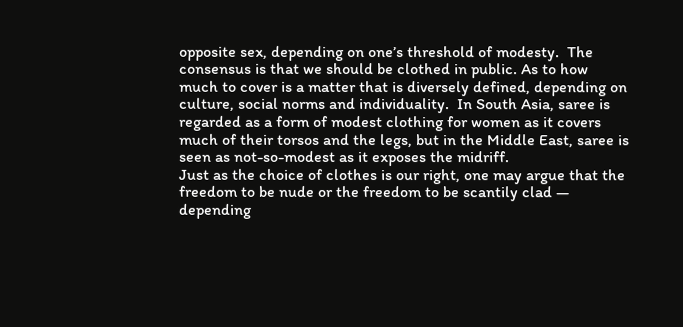opposite sex, depending on one’s threshold of modesty.  The consensus is that we should be clothed in public. As to how much to cover is a matter that is diversely defined, depending on culture, social norms and individuality.  In South Asia, saree is regarded as a form of modest clothing for women as it covers much of their torsos and the legs, but in the Middle East, saree is seen as not-so-modest as it exposes the midriff.
Just as the choice of clothes is our right, one may argue that the freedom to be nude or the freedom to be scantily clad — depending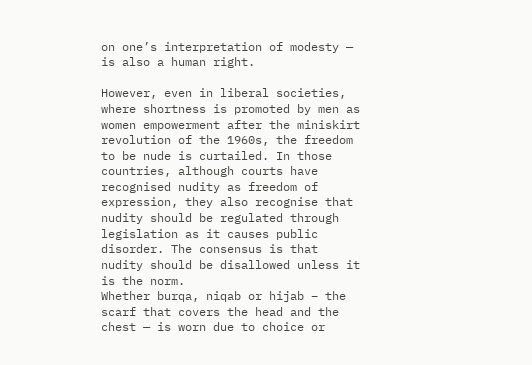on one’s interpretation of modesty — is also a human right.

However, even in liberal societies, where shortness is promoted by men as women empowerment after the miniskirt revolution of the 1960s, the freedom to be nude is curtailed. In those countries, although courts have recognised nudity as freedom of expression, they also recognise that nudity should be regulated through legislation as it causes public disorder. The consensus is that nudity should be disallowed unless it is the norm.
Whether burqa, niqab or hijab – the scarf that covers the head and the chest — is worn due to choice or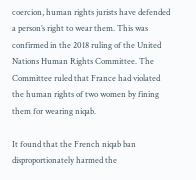coercion, human rights jurists have defended a person’s right to wear them. This was confirmed in the 2018 ruling of the United Nations Human Rights Committee. The Committee ruled that France had violated the human rights of two women by fining them for wearing niqab.

It found that the French niqab ban disproportionately harmed the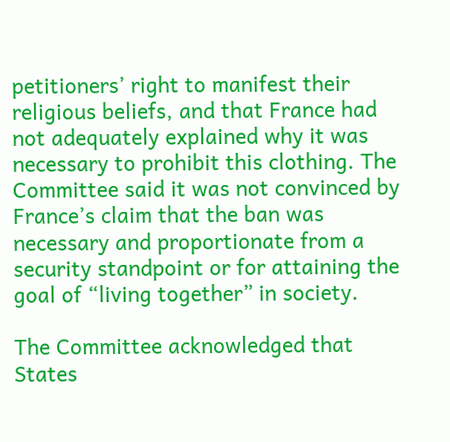petitioners’ right to manifest their religious beliefs, and that France had not adequately explained why it was necessary to prohibit this clothing. The Committee said it was not convinced by France’s claim that the ban was necessary and proportionate from a security standpoint or for attaining the goal of “living together” in society.

The Committee acknowledged that States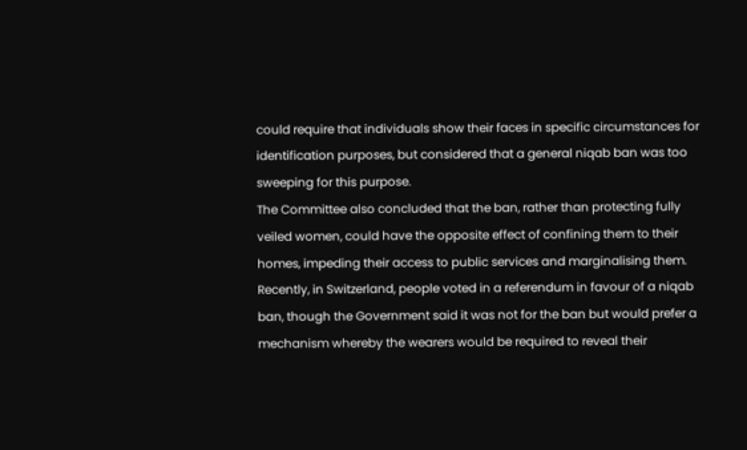could require that individuals show their faces in specific circumstances for identification purposes, but considered that a general niqab ban was too sweeping for this purpose.
The Committee also concluded that the ban, rather than protecting fully veiled women, could have the opposite effect of confining them to their homes, impeding their access to public services and marginalising them.
Recently, in Switzerland, people voted in a referendum in favour of a niqab ban, though the Government said it was not for the ban but would prefer a mechanism whereby the wearers would be required to reveal their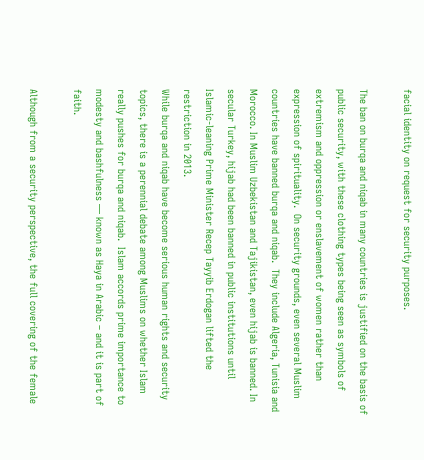facial identity on request for security purposes.

The ban on burqa and niqab in many countries is justified on the basis of public security, with these clothing types being seen as symbols of extremism and oppression or enslavement of women rather than expression of spirituality.  On security grounds, even several Muslim countries have banned burqa and niqab.  They include Algeria, Tunisia and Morocco. In Muslim Uzbekistan and Tajikistan, even hijab is banned. In secular Turkey, hijab had been banned in public institutions until Islamic-leaning Prime Minister Recep Tayyib Erdogan lifted the restriction in 2013.
While burqa and niqab have become serious human rights and security topics, there is a perennial debate among Muslims on whether Islam really pushes for burqa and niqab.  Islam accords prime importance to modesty and bashfulness — known as Haya in Arabic – and it is part of faith.

Although from a security perspective, the full covering of the female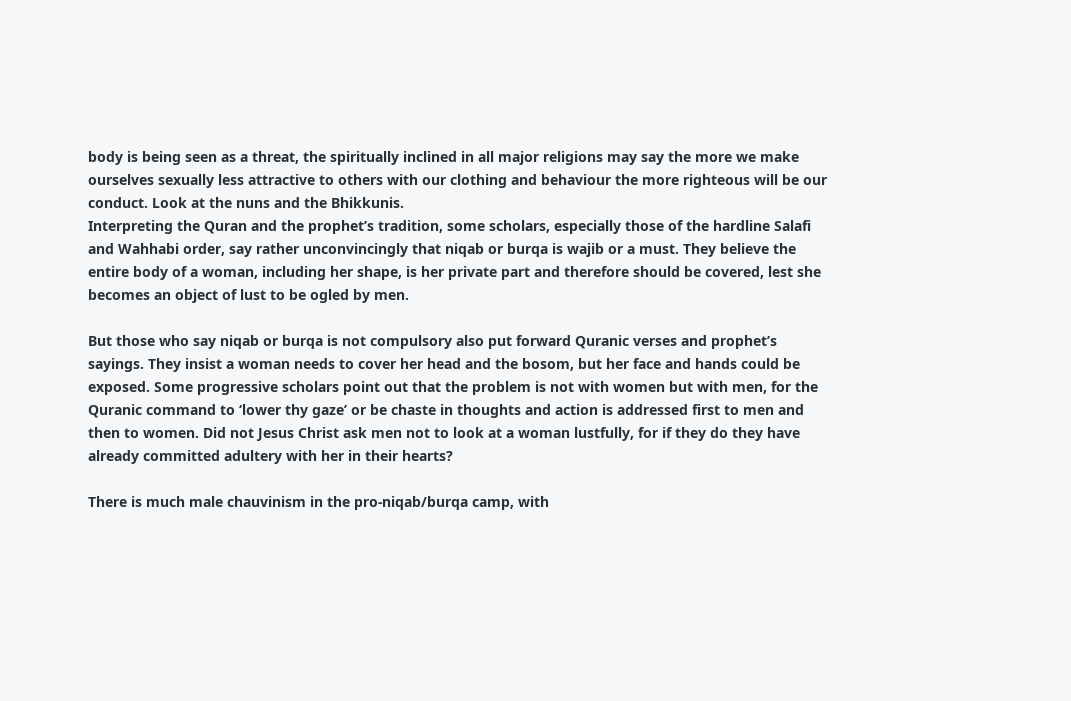body is being seen as a threat, the spiritually inclined in all major religions may say the more we make ourselves sexually less attractive to others with our clothing and behaviour the more righteous will be our conduct. Look at the nuns and the Bhikkunis.
Interpreting the Quran and the prophet’s tradition, some scholars, especially those of the hardline Salafi and Wahhabi order, say rather unconvincingly that niqab or burqa is wajib or a must. They believe the entire body of a woman, including her shape, is her private part and therefore should be covered, lest she becomes an object of lust to be ogled by men.

But those who say niqab or burqa is not compulsory also put forward Quranic verses and prophet’s sayings. They insist a woman needs to cover her head and the bosom, but her face and hands could be exposed. Some progressive scholars point out that the problem is not with women but with men, for the Quranic command to ‘lower thy gaze’ or be chaste in thoughts and action is addressed first to men and then to women. Did not Jesus Christ ask men not to look at a woman lustfully, for if they do they have already committed adultery with her in their hearts?

There is much male chauvinism in the pro-niqab/burqa camp, with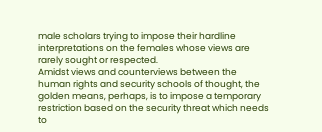male scholars trying to impose their hardline interpretations on the females whose views are rarely sought or respected.
Amidst views and counterviews between the human rights and security schools of thought, the golden means, perhaps, is to impose a temporary restriction based on the security threat which needs to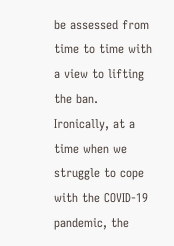be assessed from time to time with a view to lifting the ban.
Ironically, at a time when we struggle to cope with the COVID-19 pandemic, the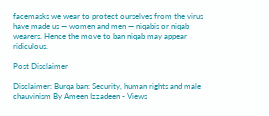facemasks we wear to protect ourselves from the virus have made us — women and men — niqabis or niqab wearers. Hence the move to ban niqab may appear ridiculous.

Post Disclaimer

Disclaimer: Burqa ban: Security, human rights and male chauvinism By Ameen Izzadeen - Views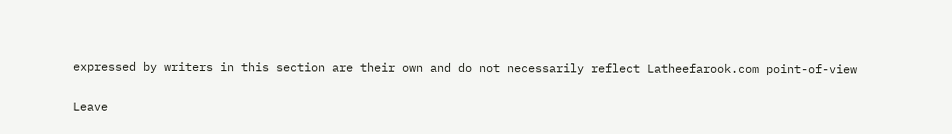expressed by writers in this section are their own and do not necessarily reflect Latheefarook.com point-of-view

Leave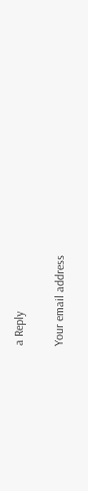a Reply

Your email address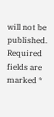will not be published. Required fields are marked *